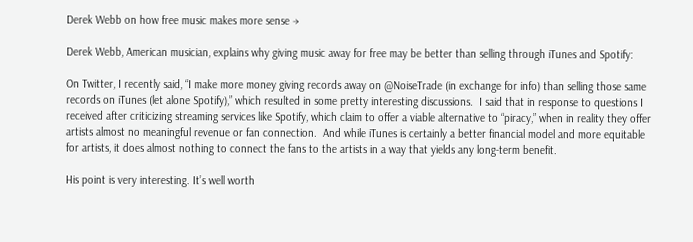Derek Webb on how free music makes more sense →

Derek Webb, American musician, explains why giving music away for free may be better than selling through iTunes and Spotify:

On Twitter, I recently said, “I make more money giving records away on @NoiseTrade (in exchange for info) than selling those same records on iTunes (let alone Spotify),” which resulted in some pretty interesting discussions.  I said that in response to questions I received after criticizing streaming services like Spotify, which claim to offer a viable alternative to “piracy,” when in reality they offer artists almost no meaningful revenue or fan connection.  And while iTunes is certainly a better financial model and more equitable for artists, it does almost nothing to connect the fans to the artists in a way that yields any long-term benefit.

His point is very interesting. It’s well worth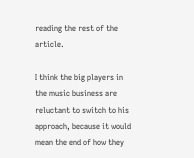reading the rest of the article.

I think the big players in the music business are reluctant to switch to his approach, because it would mean the end of how they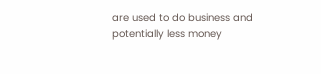are used to do business and potentially less money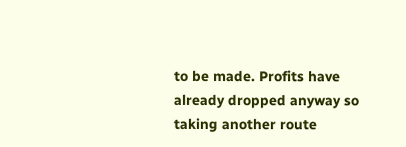to be made. Profits have already dropped anyway so taking another route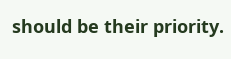should be their priority.